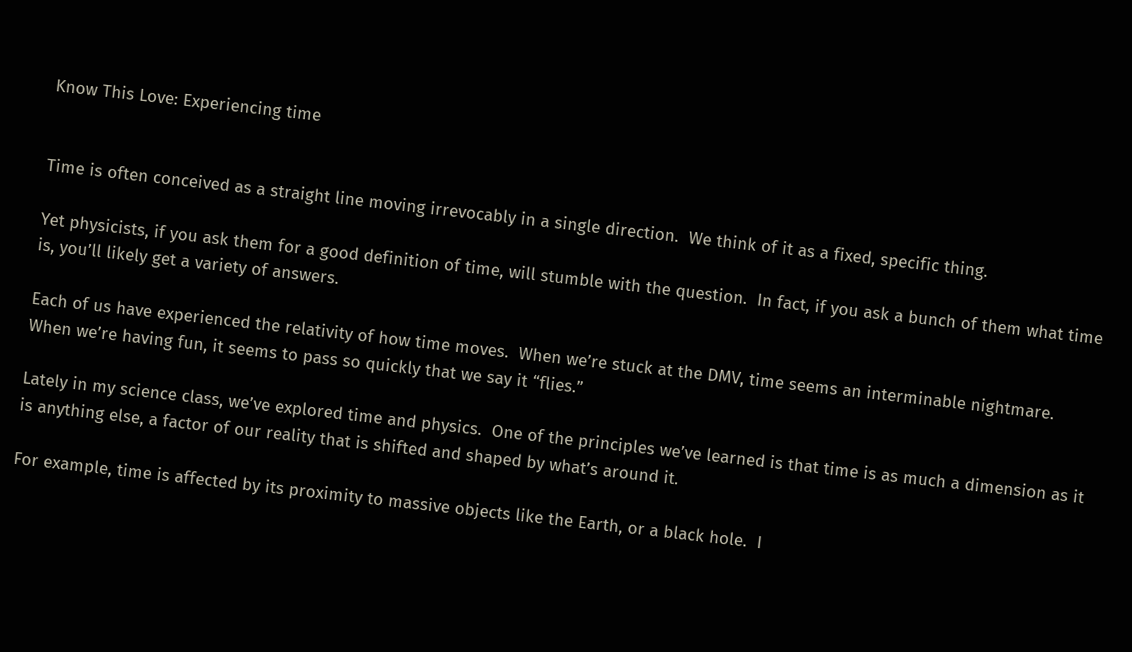Know This Love: Experiencing time


Time is often conceived as a straight line moving irrevocably in a single direction.  We think of it as a fixed, specific thing.

Yet physicists, if you ask them for a good definition of time, will stumble with the question.  In fact, if you ask a bunch of them what time is, you’ll likely get a variety of answers.

Each of us have experienced the relativity of how time moves.  When we’re stuck at the DMV, time seems an interminable nightmare.  When we’re having fun, it seems to pass so quickly that we say it “flies.”

Lately in my science class, we’ve explored time and physics.  One of the principles we’ve learned is that time is as much a dimension as it is anything else, a factor of our reality that is shifted and shaped by what’s around it.

For example, time is affected by its proximity to massive objects like the Earth, or a black hole.  I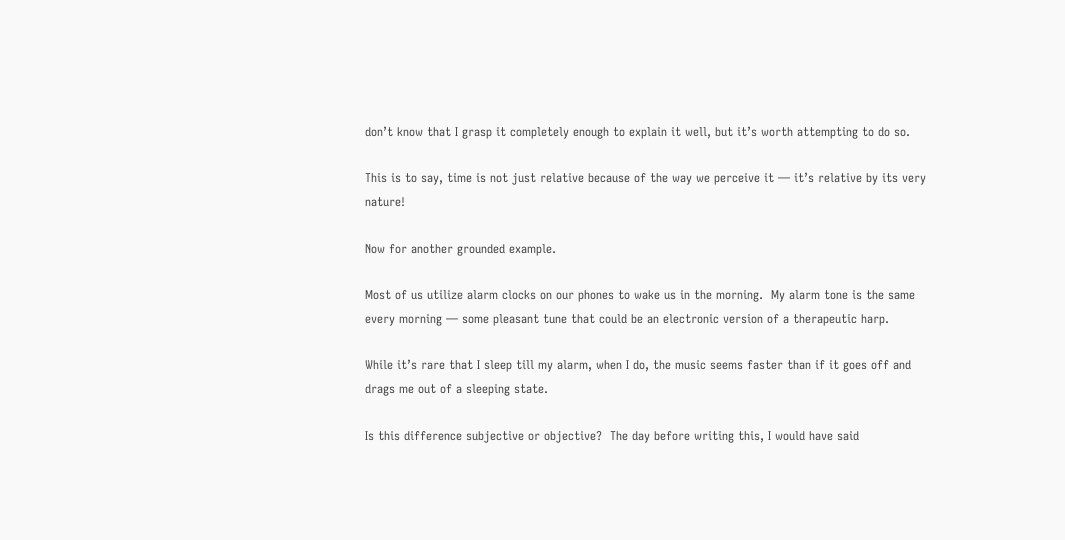don’t know that I grasp it completely enough to explain it well, but it’s worth attempting to do so.

This is to say, time is not just relative because of the way we perceive it — it’s relative by its very nature!

Now for another grounded example.

Most of us utilize alarm clocks on our phones to wake us in the morning.  My alarm tone is the same every morning — some pleasant tune that could be an electronic version of a therapeutic harp.

While it’s rare that I sleep till my alarm, when I do, the music seems faster than if it goes off and drags me out of a sleeping state.

Is this difference subjective or objective?  The day before writing this, I would have said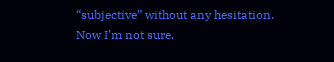“subjective” without any hesitation.  Now I’m not sure.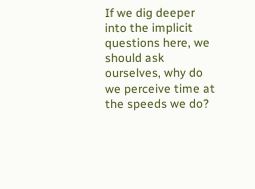If we dig deeper into the implicit questions here, we should ask ourselves, why do we perceive time at the speeds we do?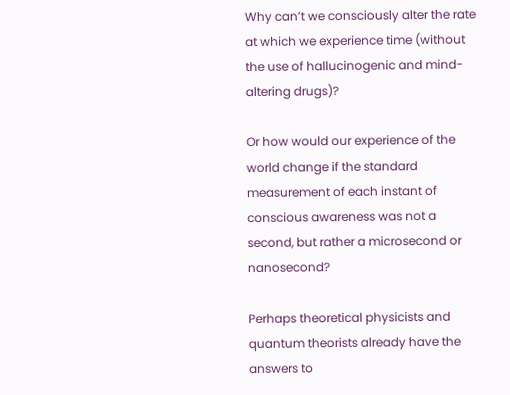Why can’t we consciously alter the rate at which we experience time (without the use of hallucinogenic and mind-altering drugs)?

Or how would our experience of the world change if the standard measurement of each instant of conscious awareness was not a second, but rather a microsecond or nanosecond?

Perhaps theoretical physicists and quantum theorists already have the answers to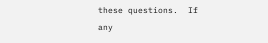these questions.  If any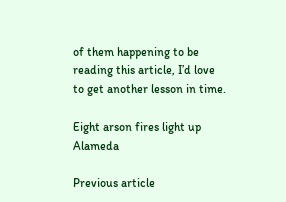of them happening to be reading this article, I’d love to get another lesson in time.

Eight arson fires light up Alameda

Previous article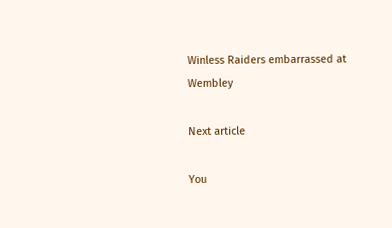Winless Raiders embarrassed at Wembley

Next article

You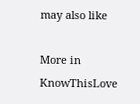may also like

More in KnowThisLove